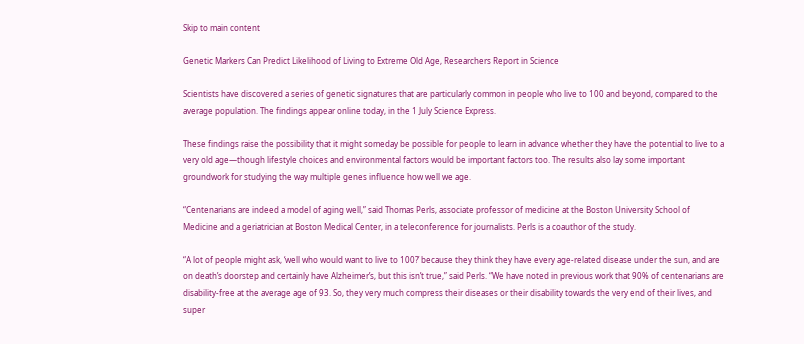Skip to main content

Genetic Markers Can Predict Likelihood of Living to Extreme Old Age, Researchers Report in Science

Scientists have discovered a series of genetic signatures that are particularly common in people who live to 100 and beyond, compared to the average population. The findings appear online today, in the 1 July Science Express.

These findings raise the possibility that it might someday be possible for people to learn in advance whether they have the potential to live to a very old age—though lifestyle choices and environmental factors would be important factors too. The results also lay some important groundwork for studying the way multiple genes influence how well we age.

“Centenarians are indeed a model of aging well,” said Thomas Perls, associate professor of medicine at the Boston University School of Medicine and a geriatrician at Boston Medical Center, in a teleconference for journalists. Perls is a coauthor of the study.

“A lot of people might ask, ‘well who would want to live to 100?’ because they think they have every age-related disease under the sun, and are on death’s doorstep and certainly have Alzheimer’s, but this isn’t true,” said Perls. “We have noted in previous work that 90% of centenarians are disability-free at the average age of 93. So, they very much compress their diseases or their disability towards the very end of their lives, and super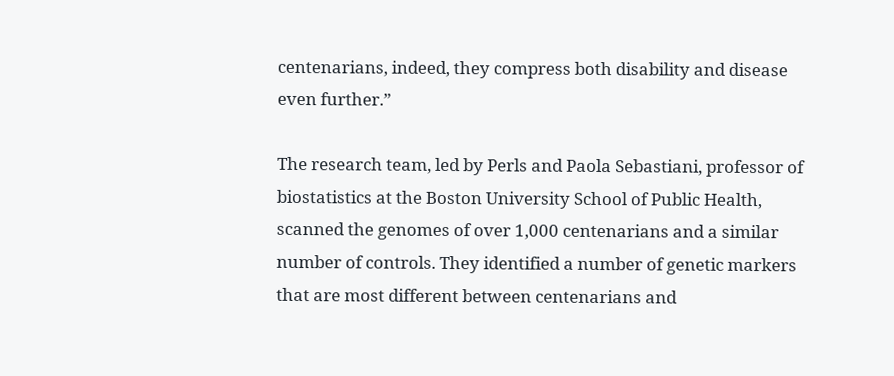centenarians, indeed, they compress both disability and disease even further.”

The research team, led by Perls and Paola Sebastiani, professor of biostatistics at the Boston University School of Public Health, scanned the genomes of over 1,000 centenarians and a similar number of controls. They identified a number of genetic markers that are most different between centenarians and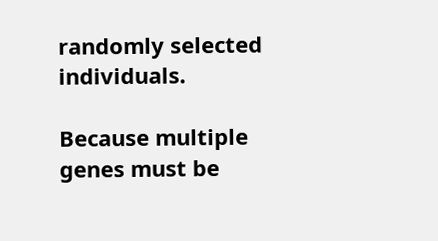randomly selected individuals.

Because multiple genes must be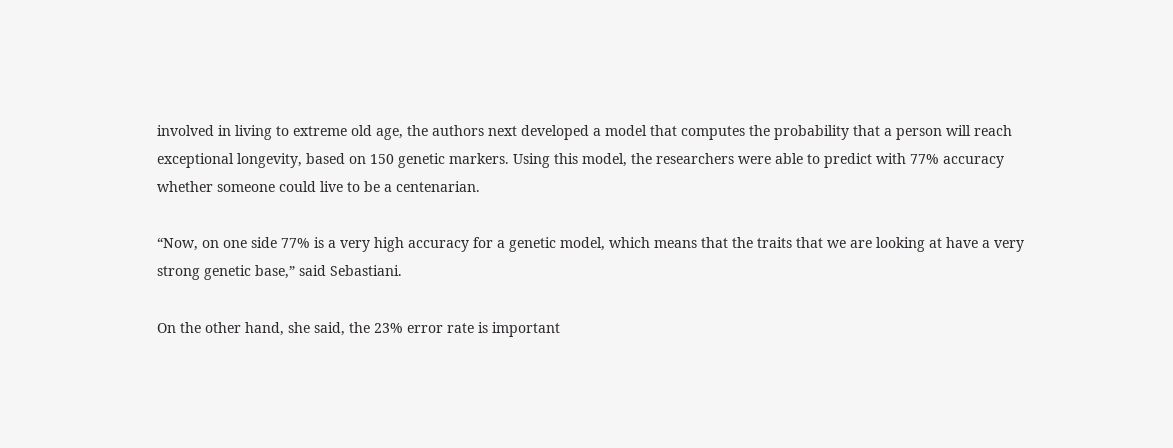involved in living to extreme old age, the authors next developed a model that computes the probability that a person will reach exceptional longevity, based on 150 genetic markers. Using this model, the researchers were able to predict with 77% accuracy whether someone could live to be a centenarian.

“Now, on one side 77% is a very high accuracy for a genetic model, which means that the traits that we are looking at have a very strong genetic base,” said Sebastiani.

On the other hand, she said, the 23% error rate is important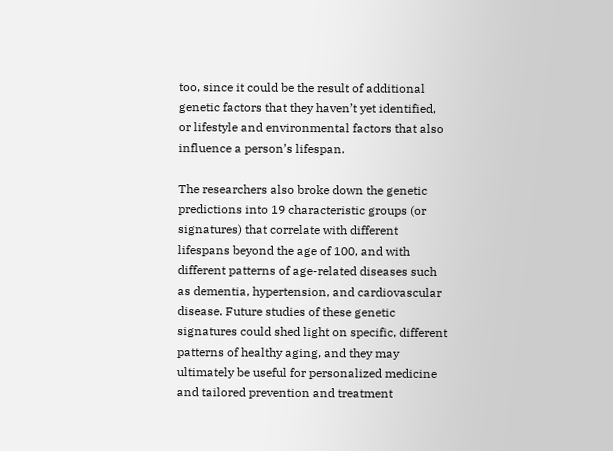too, since it could be the result of additional genetic factors that they haven’t yet identified, or lifestyle and environmental factors that also influence a person’s lifespan.

The researchers also broke down the genetic predictions into 19 characteristic groups (or signatures) that correlate with different lifespans beyond the age of 100, and with different patterns of age-related diseases such as dementia, hypertension, and cardiovascular disease. Future studies of these genetic signatures could shed light on specific, different patterns of healthy aging, and they may ultimately be useful for personalized medicine and tailored prevention and treatment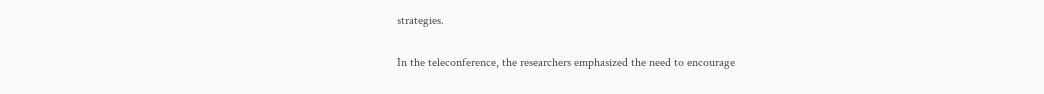strategies.

In the teleconference, the researchers emphasized the need to encourage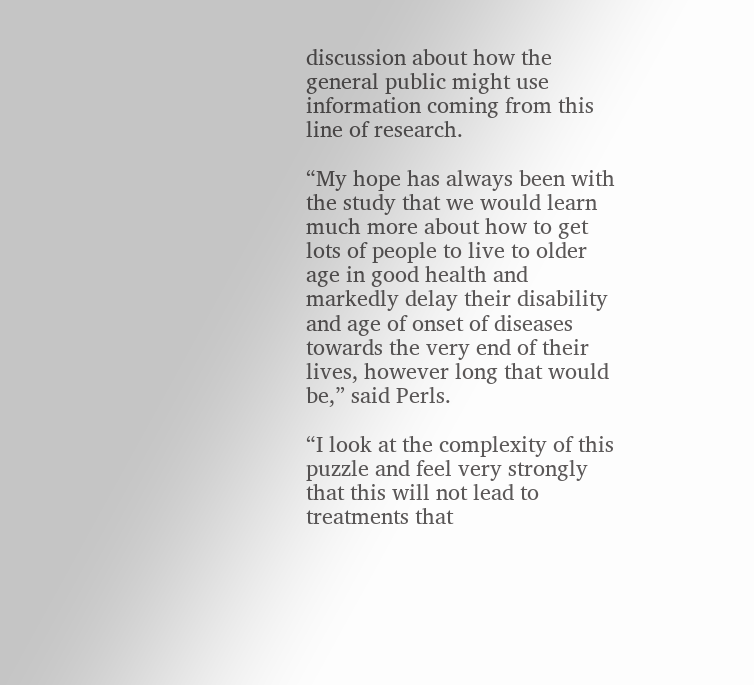discussion about how the general public might use information coming from this line of research.

“My hope has always been with the study that we would learn much more about how to get lots of people to live to older age in good health and markedly delay their disability and age of onset of diseases towards the very end of their lives, however long that would be,” said Perls.

“I look at the complexity of this puzzle and feel very strongly that this will not lead to treatments that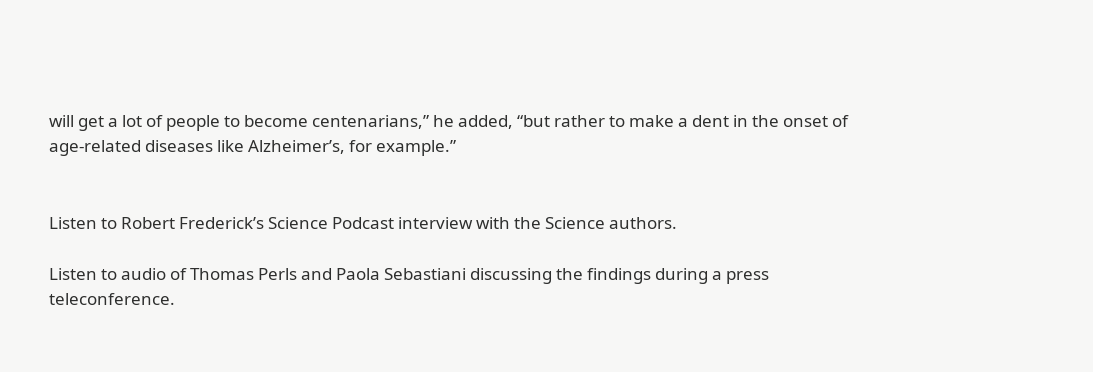will get a lot of people to become centenarians,” he added, “but rather to make a dent in the onset of age-related diseases like Alzheimer’s, for example.”


Listen to Robert Frederick’s Science Podcast interview with the Science authors.

Listen to audio of Thomas Perls and Paola Sebastiani discussing the findings during a press teleconference.